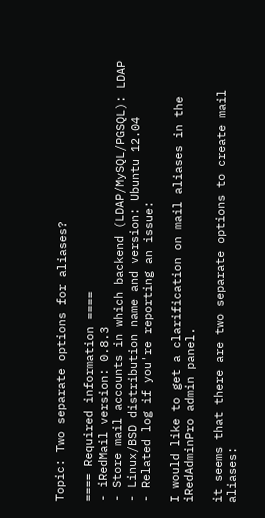Topic: Two separate options for aliases?

==== Required information ====
- iRedMail version: 0.8.3
- Store mail accounts in which backend (LDAP/MySQL/PGSQL): LDAP
- Linux/BSD distribution name and version: Ubuntu 12.04
- Related log if you're reporting an issue:

I would like to get a clarification on mail aliases in the iRedAdminPro admin panel.

it seems that there are two separate options to create mail aliases: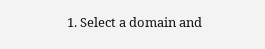1. Select a domain and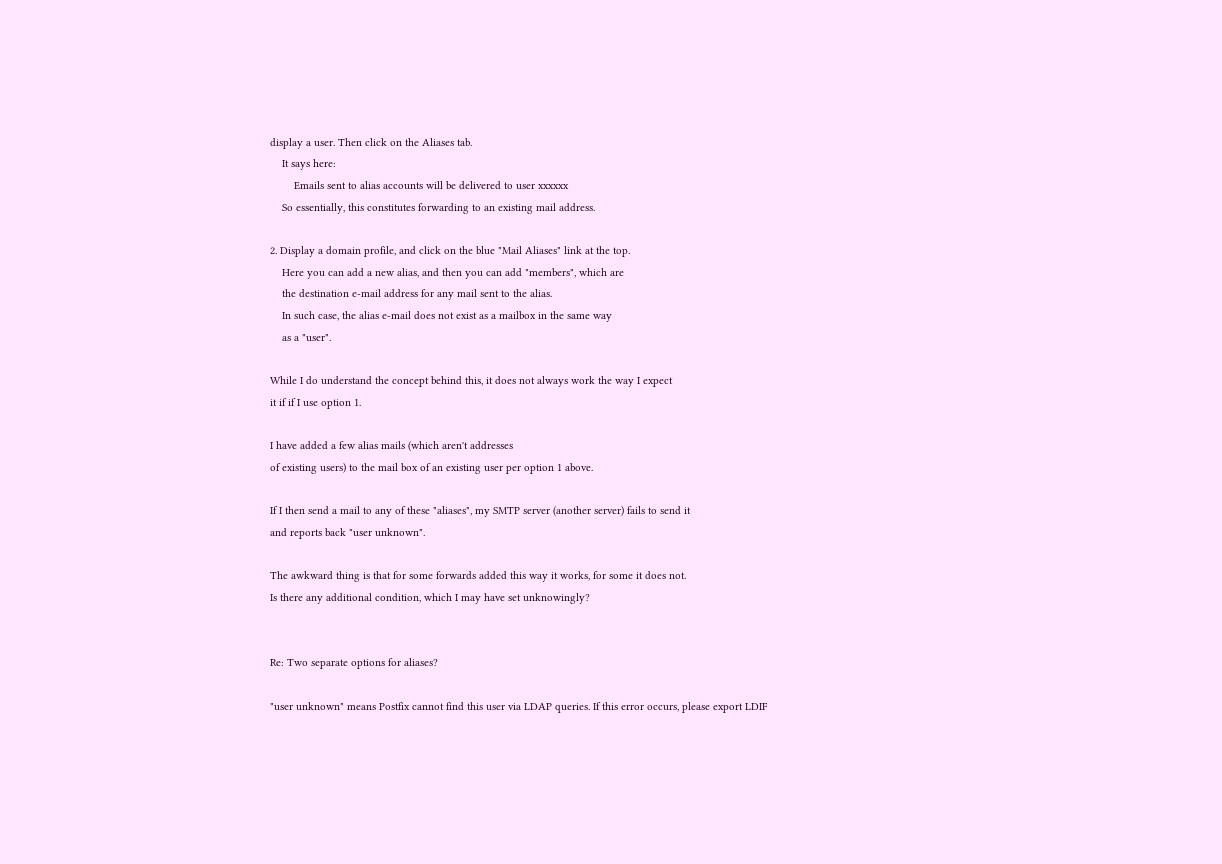display a user. Then click on the Aliases tab.
    It says here:
        Emails sent to alias accounts will be delivered to user xxxxxx
    So essentially, this constitutes forwarding to an existing mail address.

2. Display a domain profile, and click on the blue "Mail Aliases" link at the top.
    Here you can add a new alias, and then you can add "members", which are
    the destination e-mail address for any mail sent to the alias.
    In such case, the alias e-mail does not exist as a mailbox in the same way
    as a "user".

While I do understand the concept behind this, it does not always work the way I expect
it if if I use option 1.

I have added a few alias mails (which aren't addresses
of existing users) to the mail box of an existing user per option 1 above.

If I then send a mail to any of these "aliases", my SMTP server (another server) fails to send it
and reports back "user unknown".

The awkward thing is that for some forwards added this way it works, for some it does not.
Is there any additional condition, which I may have set unknowingly?


Re: Two separate options for aliases?

"user unknown" means Postfix cannot find this user via LDAP queries. If this error occurs, please export LDIF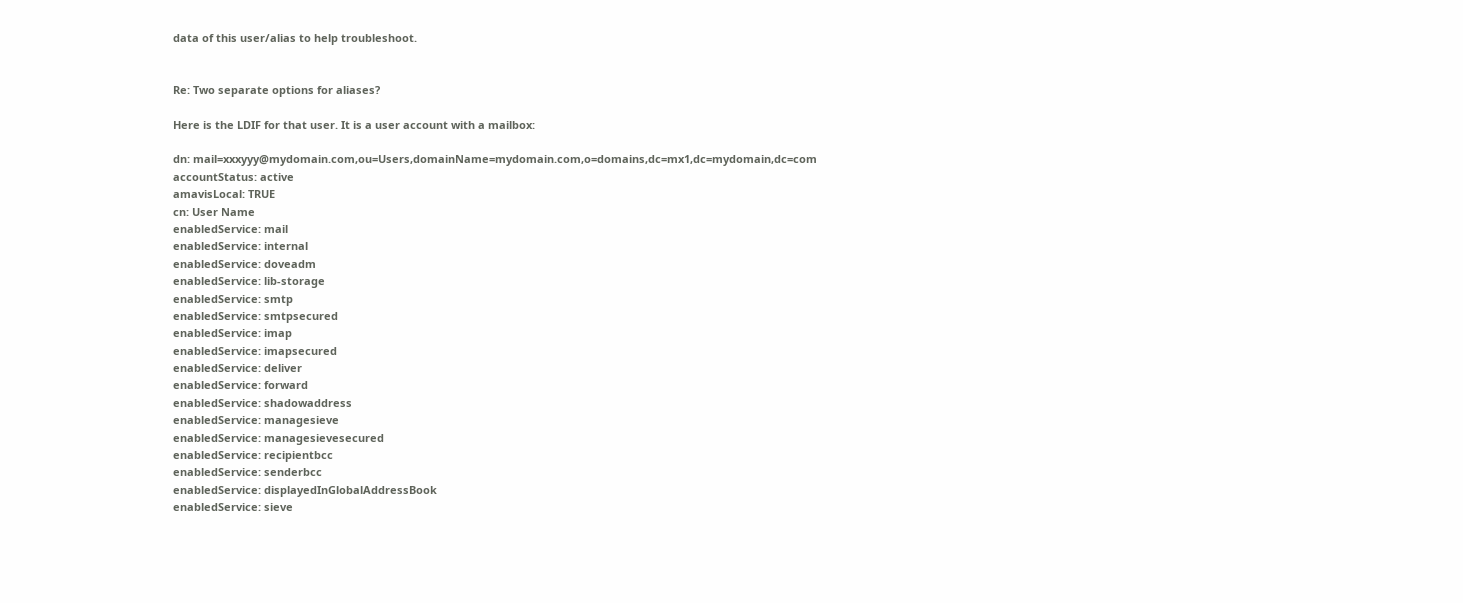data of this user/alias to help troubleshoot.


Re: Two separate options for aliases?

Here is the LDIF for that user. It is a user account with a mailbox:

dn: mail=xxxyyy@mydomain.com,ou=Users,domainName=mydomain.com,o=domains,dc=mx1,dc=mydomain,dc=com
accountStatus: active
amavisLocal: TRUE
cn: User Name
enabledService: mail
enabledService: internal
enabledService: doveadm
enabledService: lib-storage
enabledService: smtp
enabledService: smtpsecured
enabledService: imap
enabledService: imapsecured
enabledService: deliver
enabledService: forward
enabledService: shadowaddress
enabledService: managesieve
enabledService: managesievesecured
enabledService: recipientbcc
enabledService: senderbcc
enabledService: displayedInGlobalAddressBook
enabledService: sieve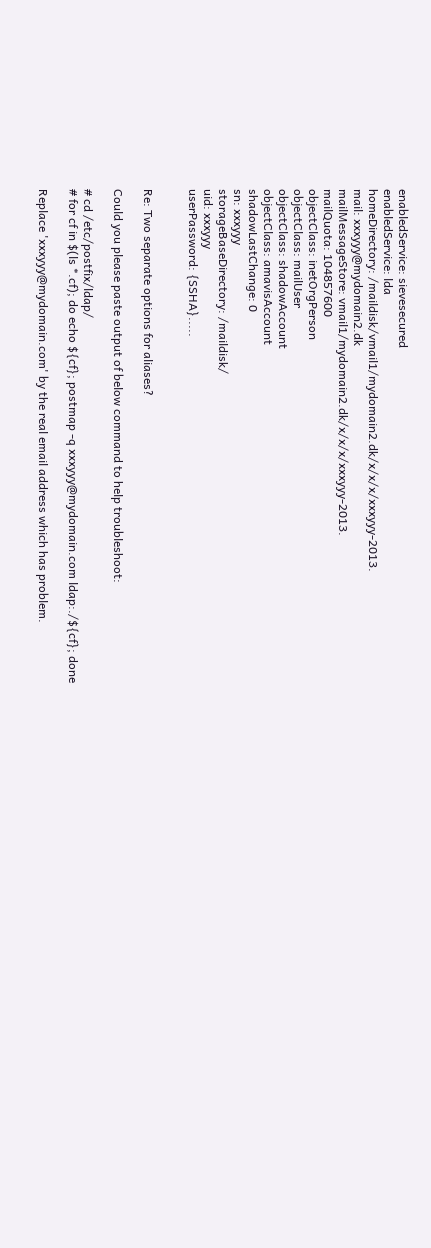enabledService: sievesecured
enabledService: lda
homeDirectory: /maildisk/vmail1/mydomain2.dk/x/x/x/xxxyyy-2013.
mail: xxxyyy@mydomain2.dk
mailMessageStore: vmail1/mydomain2.dk/x/x/x/xxxyyy-2013.
mailQuota: 104857600
objectClass: inetOrgPerson
objectClass: mailUser
objectClass: shadowAccount
objectClass: amavisAccount
shadowLastChange: 0
sn: xxxyyy
storageBaseDirectory: /maildisk/
uid: xxxyyy
userPassword: {SSHA}.....


Re: Two separate options for aliases?

Could you please paste output of below command to help troubleshoot:

# cd /etc/postfix/ldap/
# for cf in $(ls *.cf); do echo ${cf}; postmap -q xxxyyy@mydomain.com ldap:./${cf}; done

Replace 'xxxyyy@mydomain.com' by the real email address which has problem.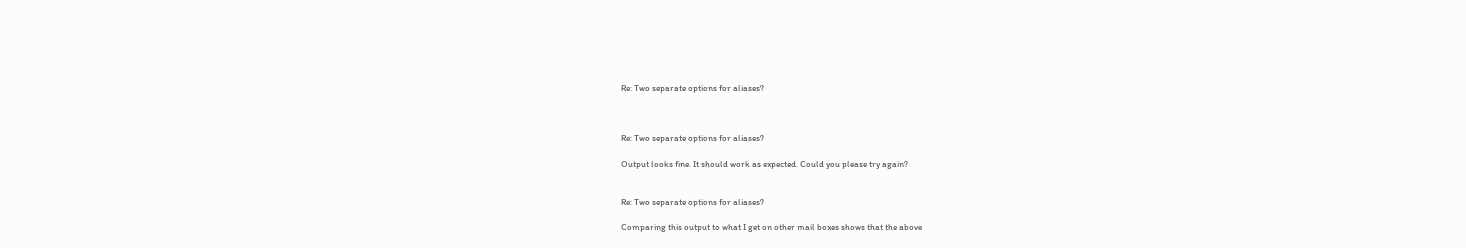Re: Two separate options for aliases?



Re: Two separate options for aliases?

Output looks fine. It should work as expected. Could you please try again?


Re: Two separate options for aliases?

Comparing this output to what I get on other mail boxes shows that the above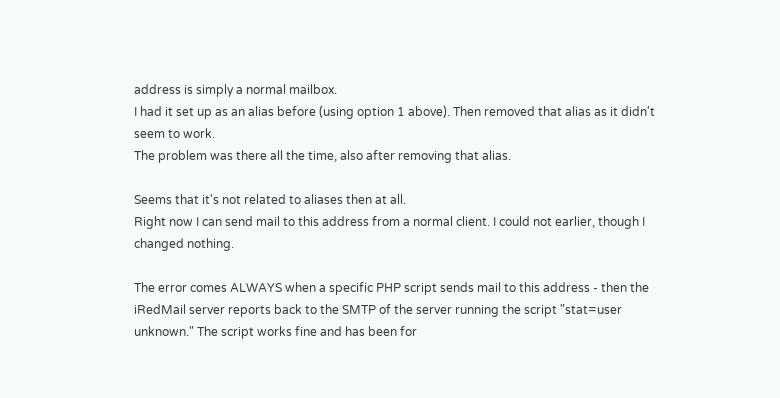address is simply a normal mailbox.
I had it set up as an alias before (using option 1 above). Then removed that alias as it didn't seem to work.
The problem was there all the time, also after removing that alias.

Seems that it's not related to aliases then at all.
Right now I can send mail to this address from a normal client. I could not earlier, though I changed nothing.

The error comes ALWAYS when a specific PHP script sends mail to this address - then the iRedMail server reports back to the SMTP of the server running the script "stat=user unknown." The script works fine and has been for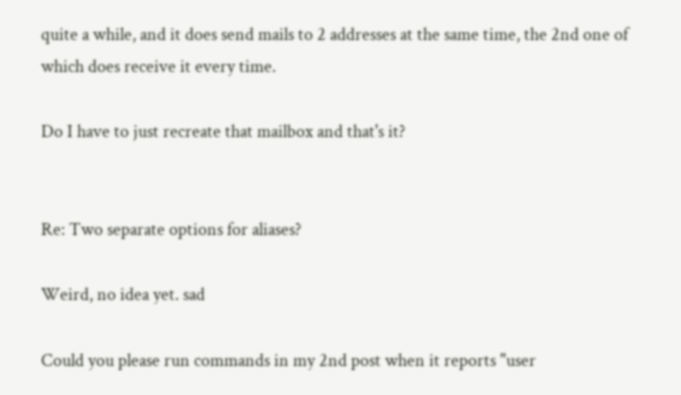quite a while, and it does send mails to 2 addresses at the same time, the 2nd one of which does receive it every time.

Do I have to just recreate that mailbox and that's it?


Re: Two separate options for aliases?

Weird, no idea yet. sad

Could you please run commands in my 2nd post when it reports "user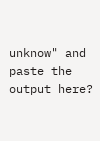unknow" and paste the output here?